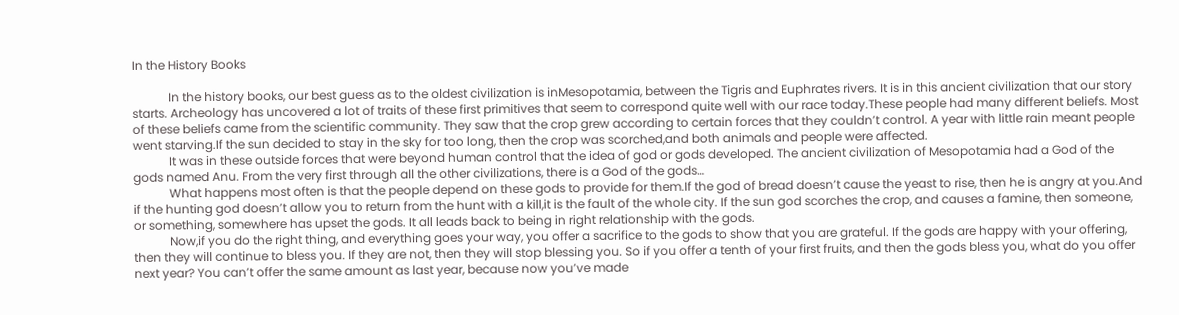In the History Books

            In the history books, our best guess as to the oldest civilization is inMesopotamia, between the Tigris and Euphrates rivers. It is in this ancient civilization that our story starts. Archeology has uncovered a lot of traits of these first primitives that seem to correspond quite well with our race today.These people had many different beliefs. Most of these beliefs came from the scientific community. They saw that the crop grew according to certain forces that they couldn’t control. A year with little rain meant people went starving.If the sun decided to stay in the sky for too long, then the crop was scorched,and both animals and people were affected.
            It was in these outside forces that were beyond human control that the idea of god or gods developed. The ancient civilization of Mesopotamia had a God of the gods named Anu. From the very first through all the other civilizations, there is a God of the gods…
            What happens most often is that the people depend on these gods to provide for them.If the god of bread doesn’t cause the yeast to rise, then he is angry at you.And if the hunting god doesn’t allow you to return from the hunt with a kill,it is the fault of the whole city. If the sun god scorches the crop, and causes a famine, then someone, or something, somewhere has upset the gods. It all leads back to being in right relationship with the gods.
            Now,if you do the right thing, and everything goes your way, you offer a sacrifice to the gods to show that you are grateful. If the gods are happy with your offering, then they will continue to bless you. If they are not, then they will stop blessing you. So if you offer a tenth of your first fruits, and then the gods bless you, what do you offer next year? You can’t offer the same amount as last year, because now you’ve made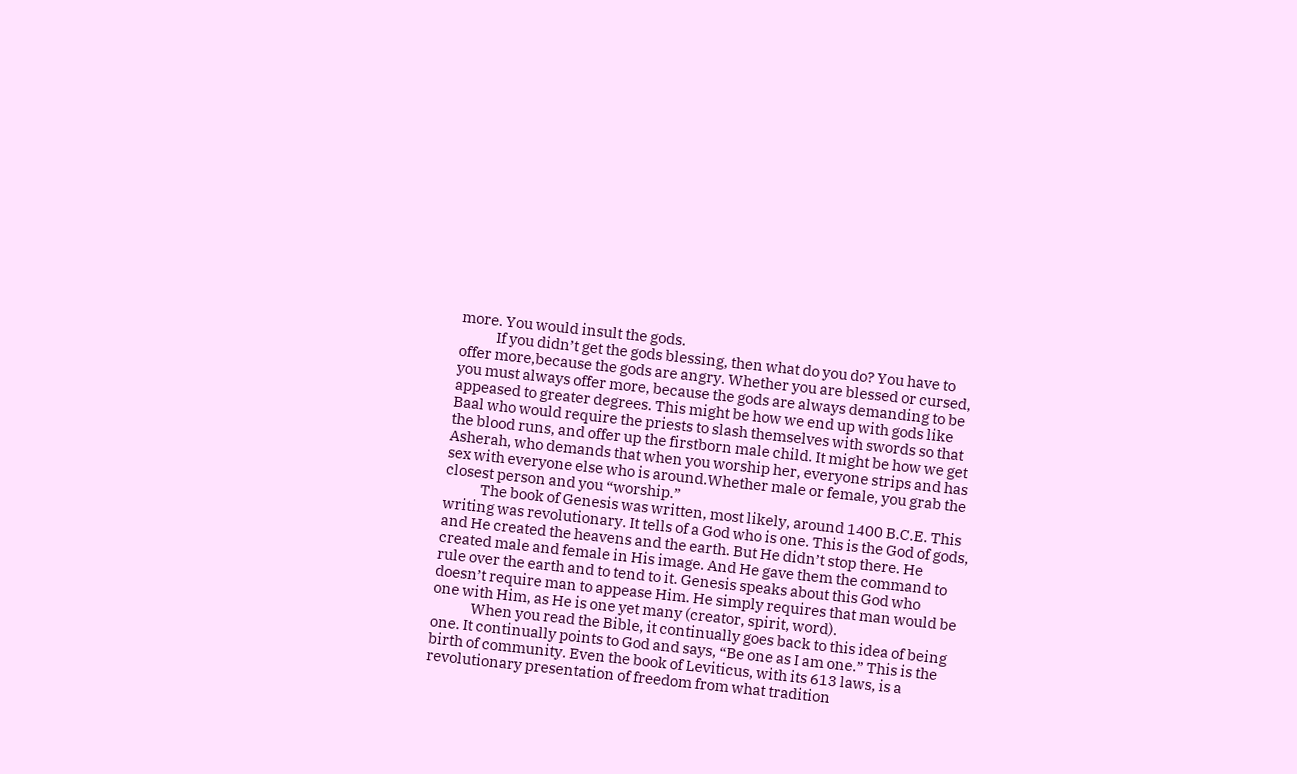more. You would insult the gods.
            If you didn’t get the gods blessing, then what do you do? You have to offer more,because the gods are angry. Whether you are blessed or cursed, you must always offer more, because the gods are always demanding to be appeased to greater degrees. This might be how we end up with gods like Baal who would require the priests to slash themselves with swords so that the blood runs, and offer up the firstborn male child. It might be how we get Asherah, who demands that when you worship her, everyone strips and has sex with everyone else who is around.Whether male or female, you grab the closest person and you “worship.”
            The book of Genesis was written, most likely, around 1400 B.C.E. This writing was revolutionary. It tells of a God who is one. This is the God of gods, and He created the heavens and the earth. But He didn’t stop there. He created male and female in His image. And He gave them the command to rule over the earth and to tend to it. Genesis speaks about this God who doesn’t require man to appease Him. He simply requires that man would be one with Him, as He is one yet many (creator, spirit, word).
             When you read the Bible, it continually goes back to this idea of being one. It continually points to God and says, “Be one as I am one.” This is the birth of community. Even the book of Leviticus, with its 613 laws, is a revolutionary presentation of freedom from what tradition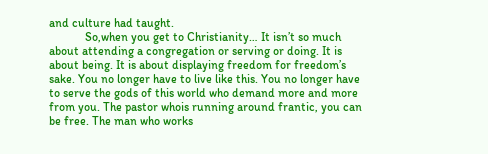and culture had taught.
            So,when you get to Christianity… It isn’t so much about attending a congregation or serving or doing. It is about being. It is about displaying freedom for freedom’s sake. You no longer have to live like this. You no longer have to serve the gods of this world who demand more and more from you. The pastor whois running around frantic, you can be free. The man who works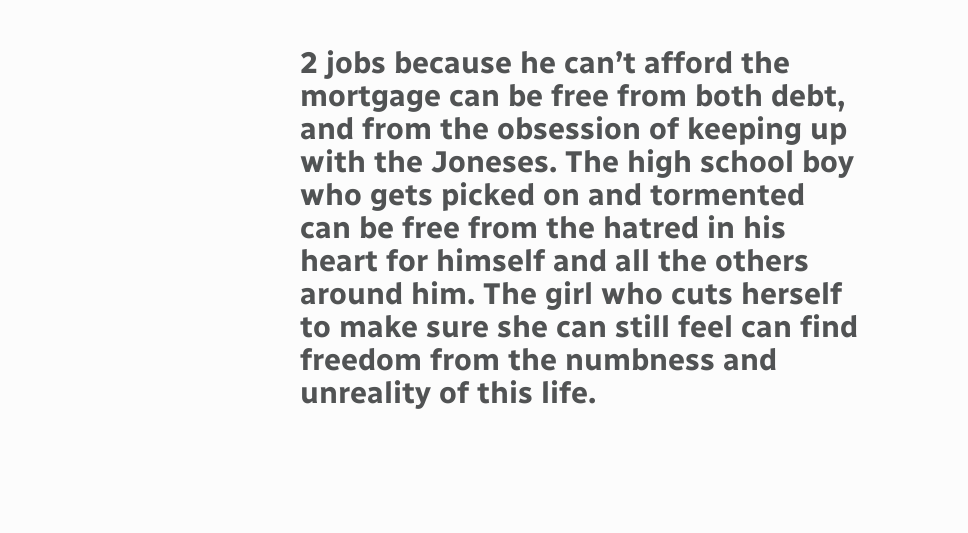2 jobs because he can’t afford the mortgage can be free from both debt, and from the obsession of keeping up with the Joneses. The high school boy who gets picked on and tormented can be free from the hatred in his heart for himself and all the others around him. The girl who cuts herself to make sure she can still feel can find freedom from the numbness and unreality of this life.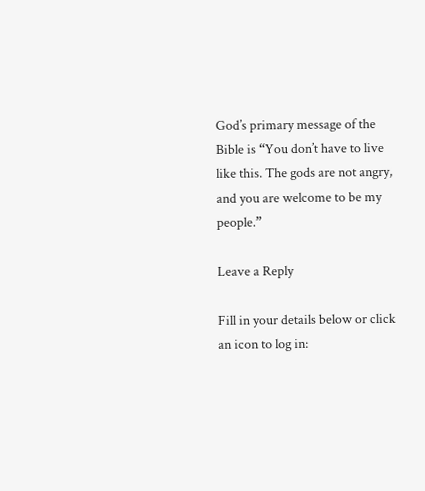God’s primary message of the Bible is “You don’t have to live like this. The gods are not angry, and you are welcome to be my people.”

Leave a Reply

Fill in your details below or click an icon to log in: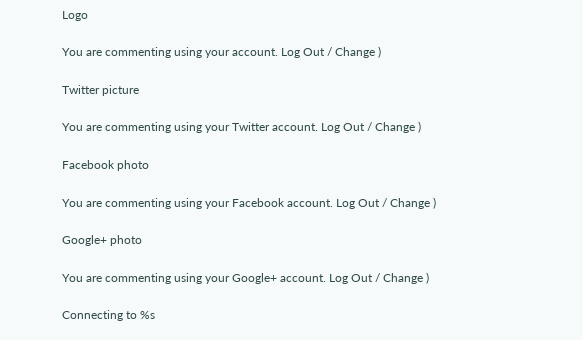Logo

You are commenting using your account. Log Out / Change )

Twitter picture

You are commenting using your Twitter account. Log Out / Change )

Facebook photo

You are commenting using your Facebook account. Log Out / Change )

Google+ photo

You are commenting using your Google+ account. Log Out / Change )

Connecting to %s